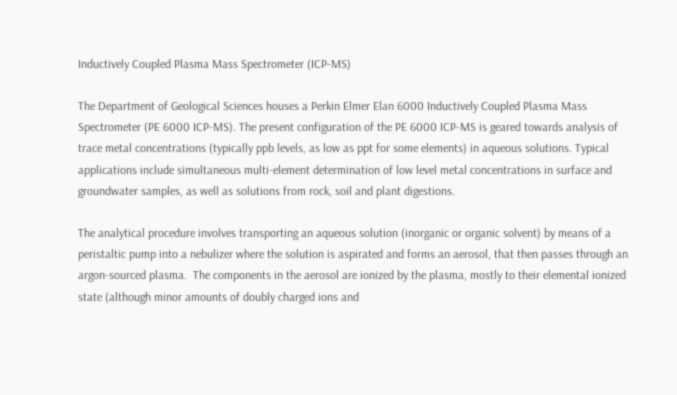Inductively Coupled Plasma Mass Spectrometer (ICP-MS)

The Department of Geological Sciences houses a Perkin Elmer Elan 6000 Inductively Coupled Plasma Mass Spectrometer (PE 6000 ICP-MS). The present configuration of the PE 6000 ICP-MS is geared towards analysis of trace metal concentrations (typically ppb levels, as low as ppt for some elements) in aqueous solutions. Typical applications include simultaneous multi-element determination of low level metal concentrations in surface and groundwater samples, as well as solutions from rock, soil and plant digestions.

The analytical procedure involves transporting an aqueous solution (inorganic or organic solvent) by means of a peristaltic pump into a nebulizer where the solution is aspirated and forms an aerosol, that then passes through an argon-sourced plasma.  The components in the aerosol are ionized by the plasma, mostly to their elemental ionized state (although minor amounts of doubly charged ions and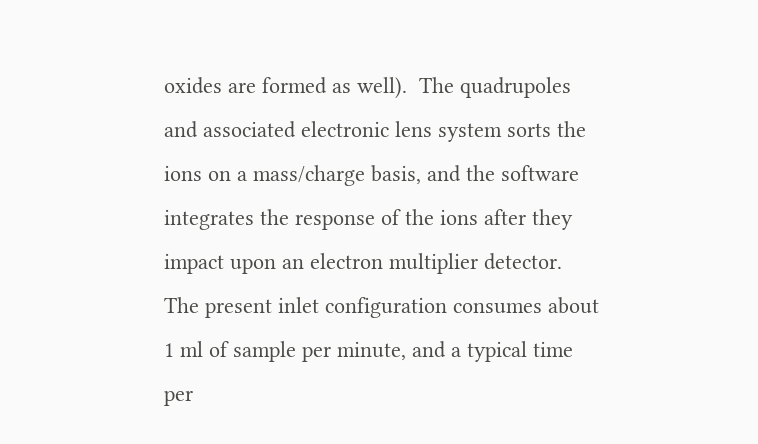oxides are formed as well).  The quadrupoles and associated electronic lens system sorts the ions on a mass/charge basis, and the software integrates the response of the ions after they impact upon an electron multiplier detector.  The present inlet configuration consumes about 1 ml of sample per minute, and a typical time per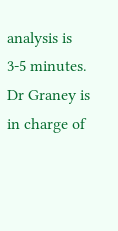analysis is 3-5 minutes.  Dr Graney is in charge of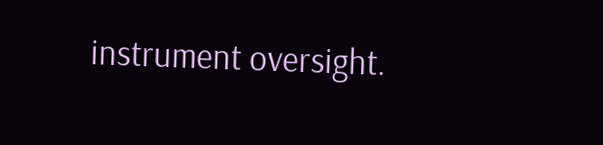instrument oversight.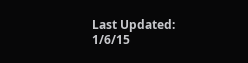Last Updated: 1/6/15